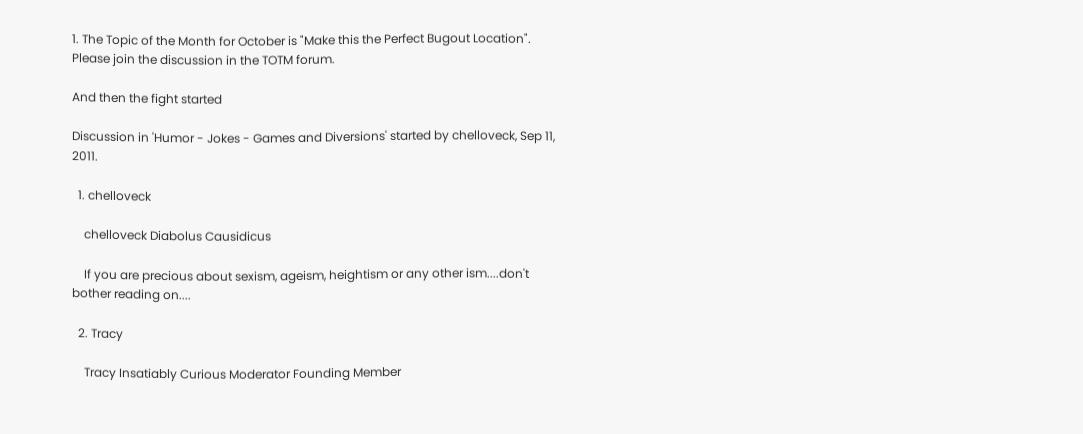1. The Topic of the Month for October is "Make this the Perfect Bugout Location". Please join the discussion in the TOTM forum.

And then the fight started

Discussion in 'Humor - Jokes - Games and Diversions' started by chelloveck, Sep 11, 2011.

  1. chelloveck

    chelloveck Diabolus Causidicus

    If you are precious about sexism, ageism, heightism or any other ism....don't bother reading on....

  2. Tracy

    Tracy Insatiably Curious Moderator Founding Member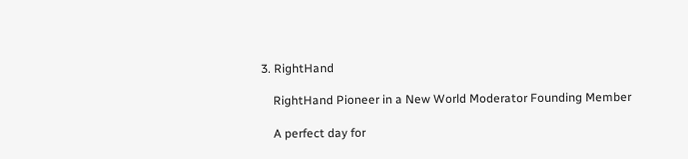3. RightHand

    RightHand Pioneer in a New World Moderator Founding Member

    A perfect day for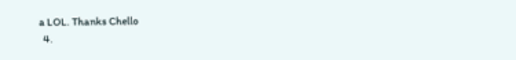a LOL. Thanks Chello
  4.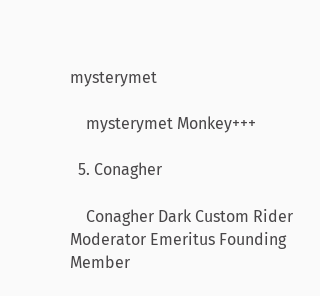mysterymet

    mysterymet Monkey+++

  5. Conagher

    Conagher Dark Custom Rider Moderator Emeritus Founding Member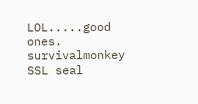LOL.....good ones.
survivalmonkey SSL seal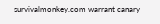survivalmonkey.com warrant canary